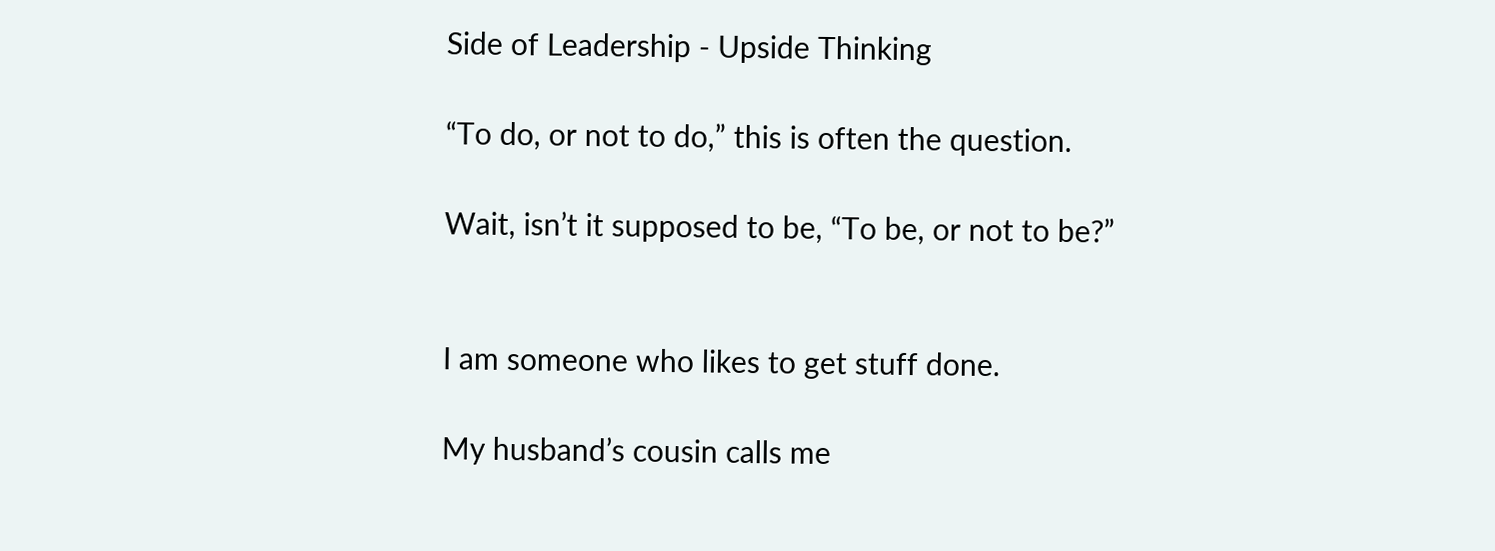Side of Leadership - Upside Thinking

“To do, or not to do,” this is often the question.

Wait, isn’t it supposed to be, “To be, or not to be?”


I am someone who likes to get stuff done.

My husband’s cousin calls me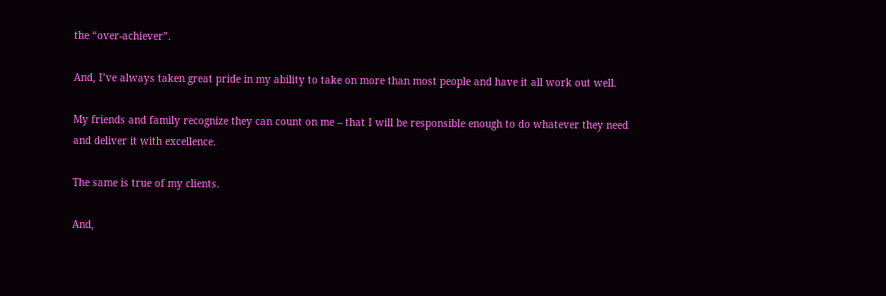the “over-achiever”.

And, I’ve always taken great pride in my ability to take on more than most people and have it all work out well.

My friends and family recognize they can count on me – that I will be responsible enough to do whatever they need and deliver it with excellence.

The same is true of my clients.

And,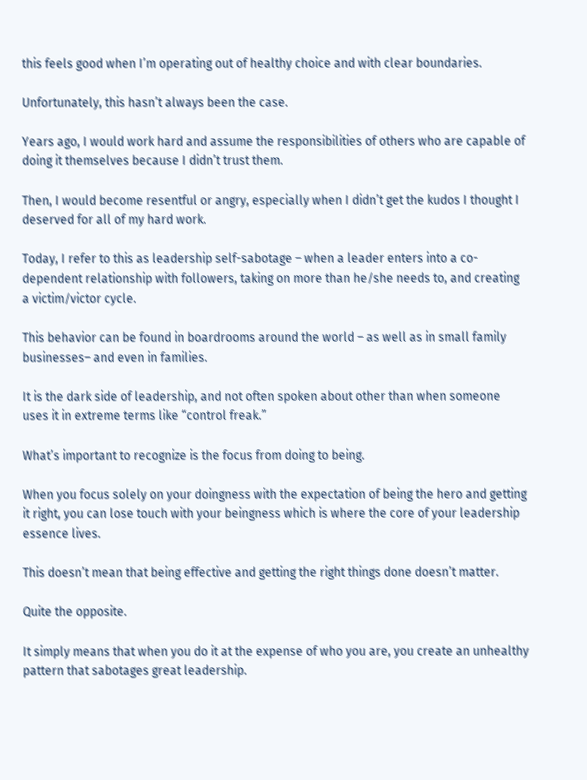this feels good when I’m operating out of healthy choice and with clear boundaries.

Unfortunately, this hasn’t always been the case.

Years ago, I would work hard and assume the responsibilities of others who are capable of doing it themselves because I didn’t trust them.

Then, I would become resentful or angry, especially when I didn’t get the kudos I thought I deserved for all of my hard work.

Today, I refer to this as leadership self-sabotage – when a leader enters into a co-dependent relationship with followers, taking on more than he/she needs to, and creating a victim/victor cycle.

This behavior can be found in boardrooms around the world – as well as in small family businesses– and even in families.

It is the dark side of leadership, and not often spoken about other than when someone uses it in extreme terms like “control freak.”

What’s important to recognize is the focus from doing to being.

When you focus solely on your doingness with the expectation of being the hero and getting it right, you can lose touch with your beingness which is where the core of your leadership essence lives.

This doesn’t mean that being effective and getting the right things done doesn’t matter.

Quite the opposite.

It simply means that when you do it at the expense of who you are, you create an unhealthy pattern that sabotages great leadership.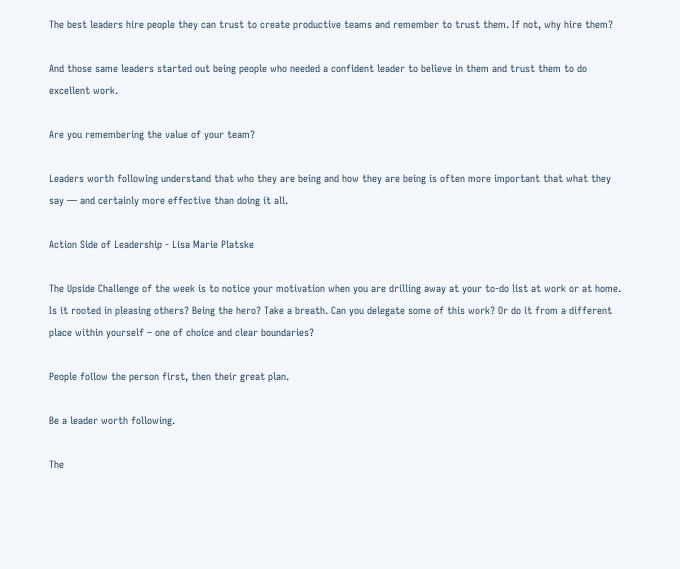The best leaders hire people they can trust to create productive teams and remember to trust them. If not, why hire them?

And those same leaders started out being people who needed a confident leader to believe in them and trust them to do excellent work.

Are you remembering the value of your team?

Leaders worth following understand that who they are being and how they are being is often more important that what they say — and certainly more effective than doing it all.

Action Side of Leadership - Lisa Marie Platske

The Upside Challenge of the week is to notice your motivation when you are drilling away at your to-do list at work or at home. Is it rooted in pleasing others? Being the hero? Take a breath. Can you delegate some of this work? Or do it from a different place within yourself – one of choice and clear boundaries?

People follow the person first, then their great plan.

Be a leader worth following.

The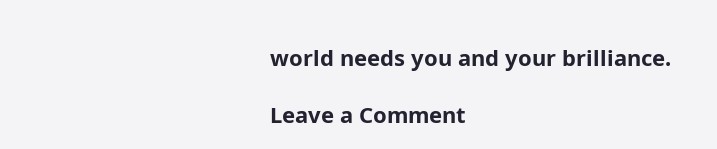world needs you and your brilliance.

Leave a Comment